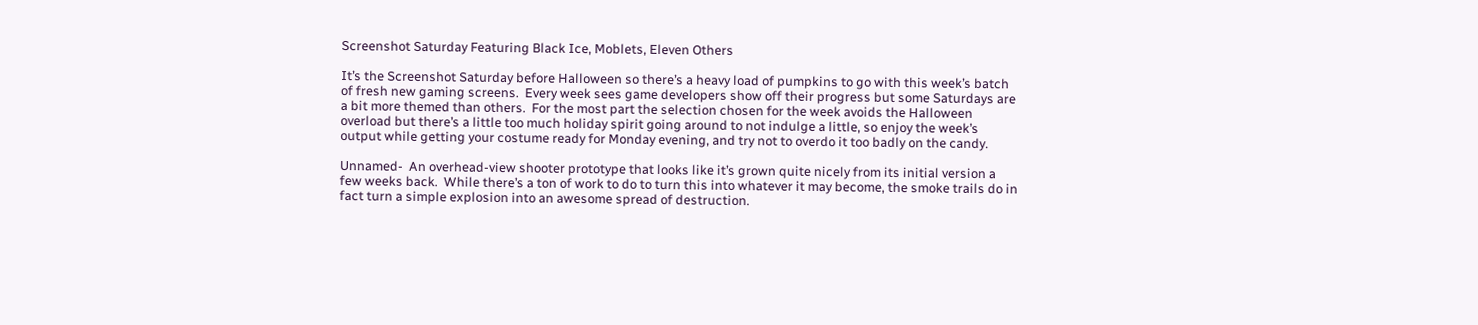Screenshot Saturday Featuring Black Ice, Moblets, Eleven Others

It’s the Screenshot Saturday before Halloween so there’s a heavy load of pumpkins to go with this week’s batch of fresh new gaming screens.  Every week sees game developers show off their progress but some Saturdays are a bit more themed than others.  For the most part the selection chosen for the week avoids the Halloween overload but there’s a little too much holiday spirit going around to not indulge a little, so enjoy the week’s output while getting your costume ready for Monday evening, and try not to overdo it too badly on the candy.

Unnamed-  An overhead-view shooter prototype that looks like it’s grown quite nicely from its initial version a few weeks back.  While there’s a ton of work to do to turn this into whatever it may become, the smoke trails do in fact turn a simple explosion into an awesome spread of destruction.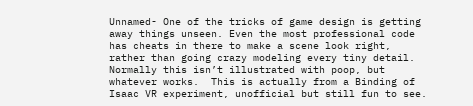Unnamed- One of the tricks of game design is getting away things unseen. Even the most professional code has cheats in there to make a scene look right, rather than going crazy modeling every tiny detail. Normally this isn’t illustrated with poop, but whatever works.  This is actually from a Binding of Isaac VR experiment, unofficial but still fun to see.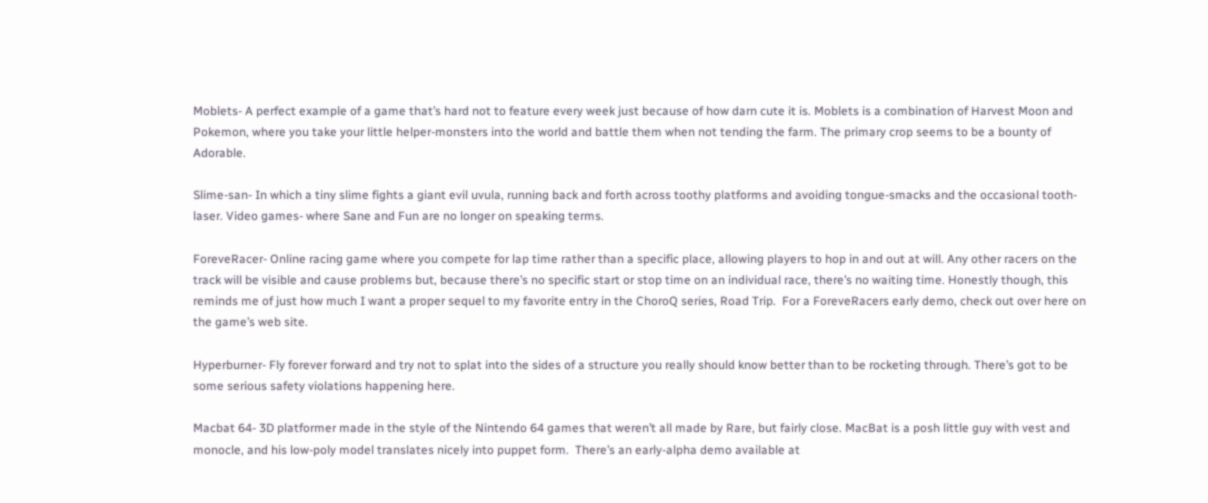Moblets- A perfect example of a game that’s hard not to feature every week just because of how darn cute it is. Moblets is a combination of Harvest Moon and Pokemon, where you take your little helper-monsters into the world and battle them when not tending the farm. The primary crop seems to be a bounty of Adorable.

Slime-san- In which a tiny slime fights a giant evil uvula, running back and forth across toothy platforms and avoiding tongue-smacks and the occasional tooth-laser. Video games- where Sane and Fun are no longer on speaking terms.

ForeveRacer- Online racing game where you compete for lap time rather than a specific place, allowing players to hop in and out at will. Any other racers on the track will be visible and cause problems but, because there’s no specific start or stop time on an individual race, there’s no waiting time. Honestly though, this reminds me of just how much I want a proper sequel to my favorite entry in the ChoroQ series, Road Trip.  For a ForeveRacers early demo, check out over here on the game’s web site.

Hyperburner- Fly forever forward and try not to splat into the sides of a structure you really should know better than to be rocketing through. There’s got to be some serious safety violations happening here.

Macbat 64- 3D platformer made in the style of the Nintendo 64 games that weren’t all made by Rare, but fairly close. MacBat is a posh little guy with vest and monocle, and his low-poly model translates nicely into puppet form.  There’s an early-alpha demo available at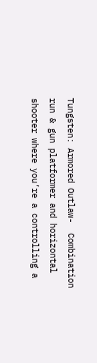Tungsten: Armored Outlaw-  Combination run & gun platformer and horizontal shooter where you’re a controlling a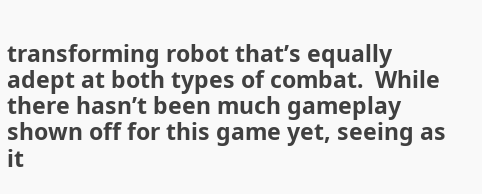transforming robot that’s equally adept at both types of combat.  While there hasn’t been much gameplay shown off for this game yet, seeing as it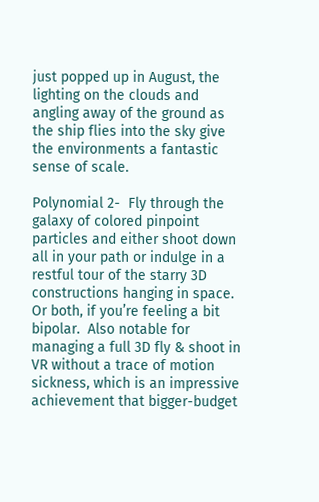just popped up in August, the lighting on the clouds and angling away of the ground as the ship flies into the sky give the environments a fantastic sense of scale.

Polynomial 2-  Fly through the galaxy of colored pinpoint particles and either shoot down all in your path or indulge in a restful tour of the starry 3D constructions hanging in space.  Or both, if you’re feeling a bit bipolar.  Also notable for managing a full 3D fly & shoot in VR without a trace of motion sickness, which is an impressive achievement that bigger-budget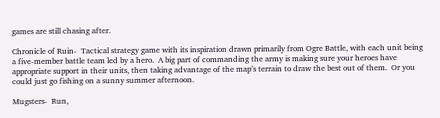games are still chasing after.

Chronicle of Ruin-  Tactical strategy game with its inspiration drawn primarily from Ogre Battle, with each unit being a five-member battle team led by a hero.  A big part of commanding the army is making sure your heroes have appropriate support in their units, then taking advantage of the map’s terrain to draw the best out of them.  Or you could just go fishing on a sunny summer afternoon.

Mugsters-  Run,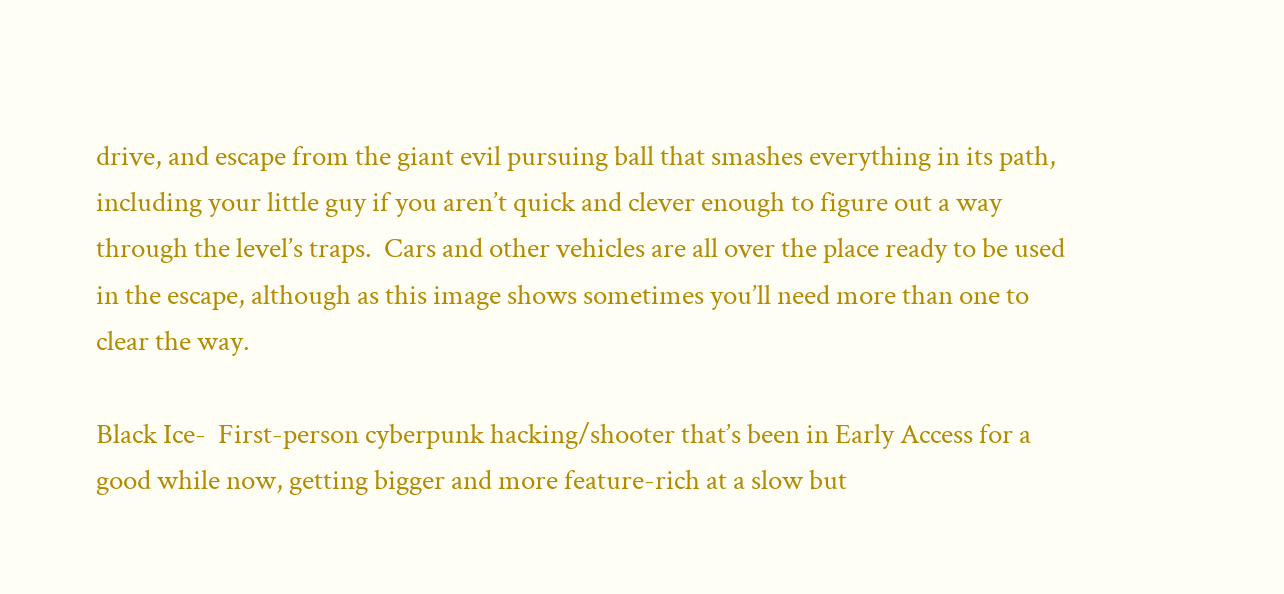drive, and escape from the giant evil pursuing ball that smashes everything in its path, including your little guy if you aren’t quick and clever enough to figure out a way through the level’s traps.  Cars and other vehicles are all over the place ready to be used in the escape, although as this image shows sometimes you’ll need more than one to clear the way.

Black Ice-  First-person cyberpunk hacking/shooter that’s been in Early Access for a good while now, getting bigger and more feature-rich at a slow but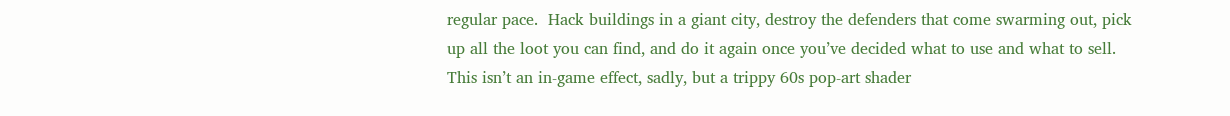regular pace.  Hack buildings in a giant city, destroy the defenders that come swarming out, pick up all the loot you can find, and do it again once you’ve decided what to use and what to sell.  This isn’t an in-game effect, sadly, but a trippy 60s pop-art shader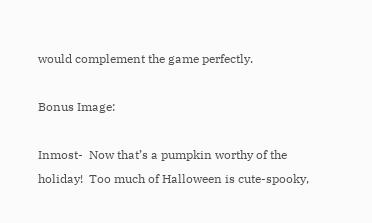would complement the game perfectly.

Bonus Image:

Inmost-  Now that’s a pumpkin worthy of the holiday!  Too much of Halloween is cute-spooky,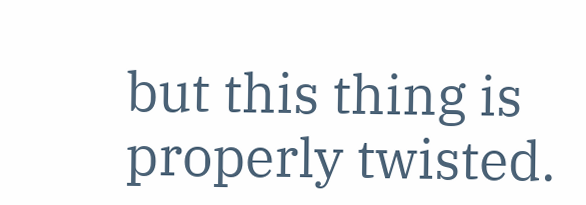but this thing is properly twisted.